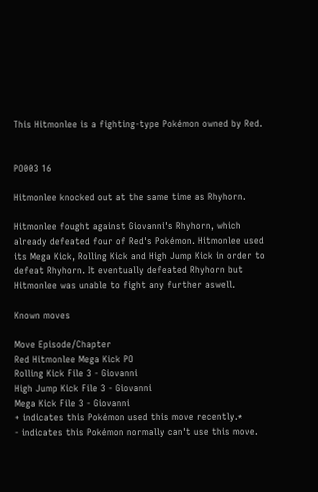This Hitmonlee is a fighting-type Pokémon owned by Red.


PO003 16

Hitmonlee knocked out at the same time as Rhyhorn.

Hitmonlee fought against Giovanni's Rhyhorn, which already defeated four of Red's Pokémon. Hitmonlee used its Mega Kick, Rolling Kick and High Jump Kick in order to defeat Rhyhorn. It eventually defeated Rhyhorn but Hitmonlee was unable to fight any further aswell.

Known moves

Move Episode/Chapter
Red Hitmonlee Mega Kick PO
Rolling Kick File 3 - Giovanni
High Jump Kick File 3 - Giovanni
Mega Kick File 3 - Giovanni
+ indicates this Pokémon used this move recently.*
- indicates this Pokémon normally can't use this move.